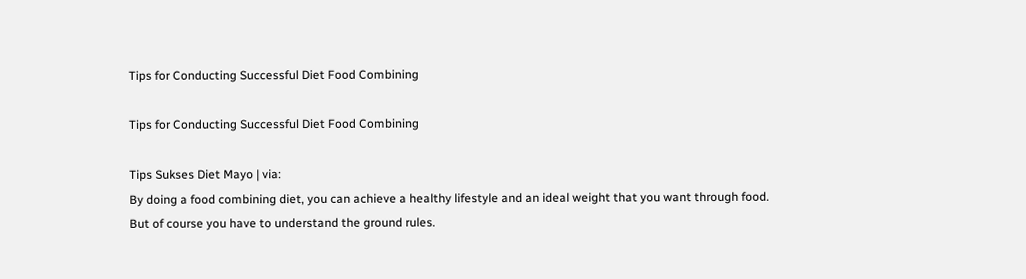Tips for Conducting Successful Diet Food Combining

Tips for Conducting Successful Diet Food Combining

Tips Sukses Diet Mayo | via:
By doing a food combining diet, you can achieve a healthy lifestyle and an ideal weight that you want through food. But of course you have to understand the ground rules.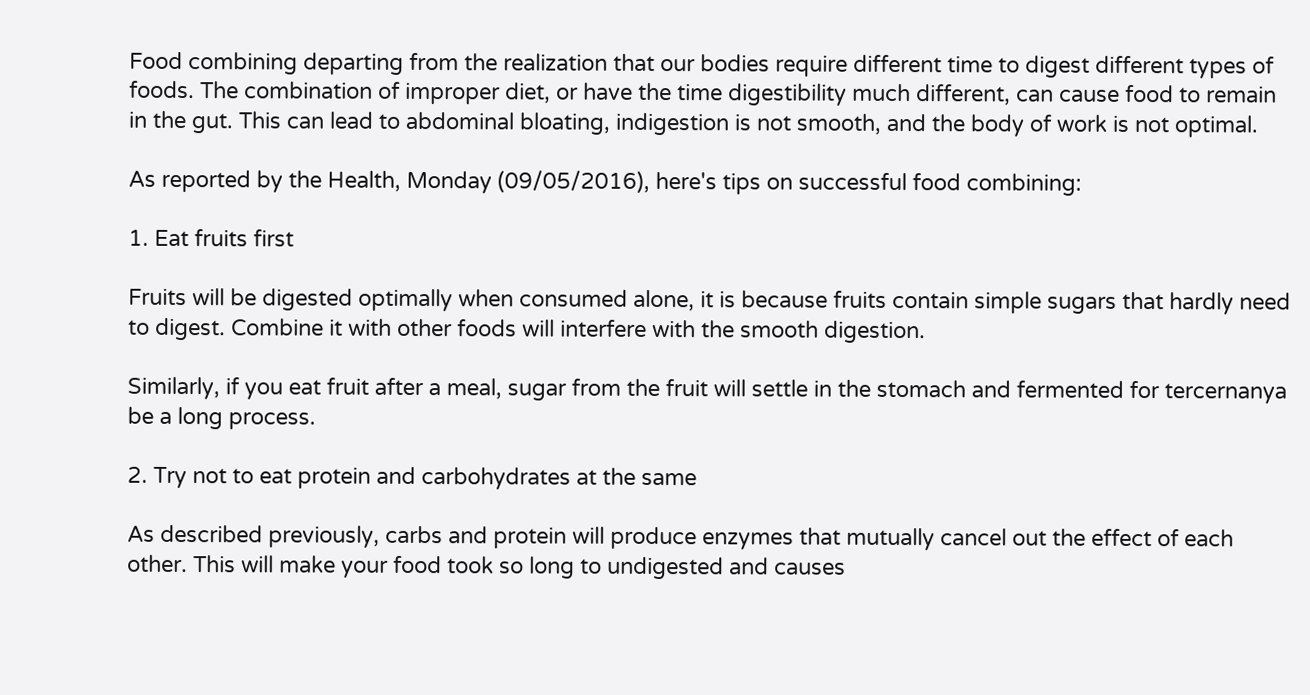Food combining departing from the realization that our bodies require different time to digest different types of foods. The combination of improper diet, or have the time digestibility much different, can cause food to remain in the gut. This can lead to abdominal bloating, indigestion is not smooth, and the body of work is not optimal.

As reported by the Health, Monday (09/05/2016), here's tips on successful food combining:

1. Eat fruits first

Fruits will be digested optimally when consumed alone, it is because fruits contain simple sugars that hardly need to digest. Combine it with other foods will interfere with the smooth digestion.

Similarly, if you eat fruit after a meal, sugar from the fruit will settle in the stomach and fermented for tercernanya be a long process.

2. Try not to eat protein and carbohydrates at the same

As described previously, carbs and protein will produce enzymes that mutually cancel out the effect of each other. This will make your food took so long to undigested and causes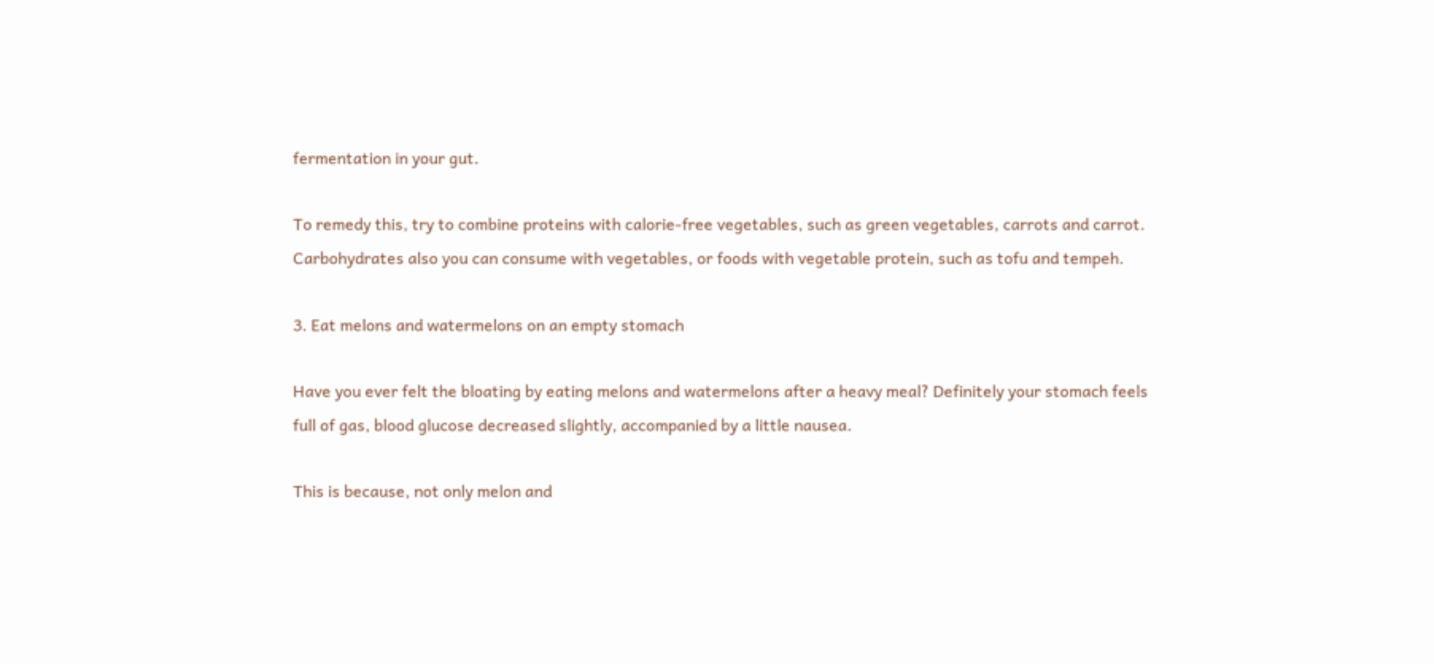fermentation in your gut.

To remedy this, try to combine proteins with calorie-free vegetables, such as green vegetables, carrots and carrot. Carbohydrates also you can consume with vegetables, or foods with vegetable protein, such as tofu and tempeh.

3. Eat melons and watermelons on an empty stomach

Have you ever felt the bloating by eating melons and watermelons after a heavy meal? Definitely your stomach feels full of gas, blood glucose decreased slightly, accompanied by a little nausea.

This is because, not only melon and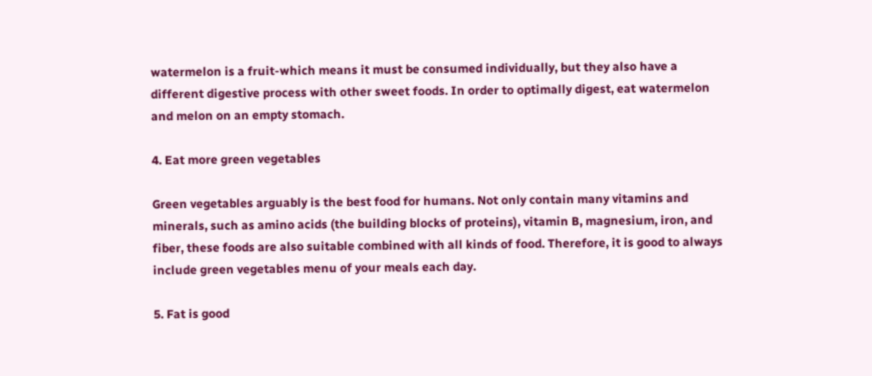watermelon is a fruit-which means it must be consumed individually, but they also have a different digestive process with other sweet foods. In order to optimally digest, eat watermelon and melon on an empty stomach.

4. Eat more green vegetables

Green vegetables arguably is the best food for humans. Not only contain many vitamins and minerals, such as amino acids (the building blocks of proteins), vitamin B, magnesium, iron, and fiber, these foods are also suitable combined with all kinds of food. Therefore, it is good to always include green vegetables menu of your meals each day.

5. Fat is good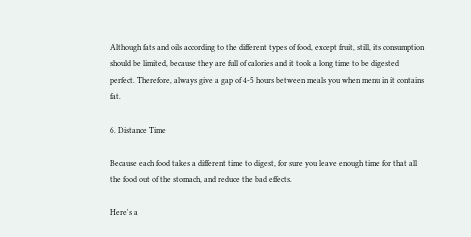Although fats and oils according to the different types of food, except fruit, still, its consumption should be limited, because they are full of calories and it took a long time to be digested perfect. Therefore, always give a gap of 4-5 hours between meals you when menu in it contains fat.

6. Distance Time

Because each food takes a different time to digest, for sure you leave enough time for that all the food out of the stomach, and reduce the bad effects.

Here's a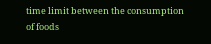time limit between the consumption of foods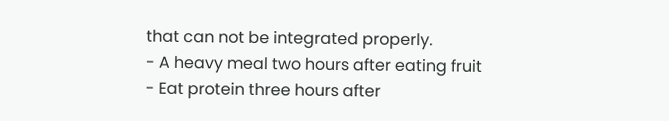that can not be integrated properly.
- A heavy meal two hours after eating fruit
- Eat protein three hours after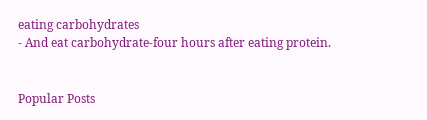eating carbohydrates
- And eat carbohydrate-four hours after eating protein.


Popular Posts